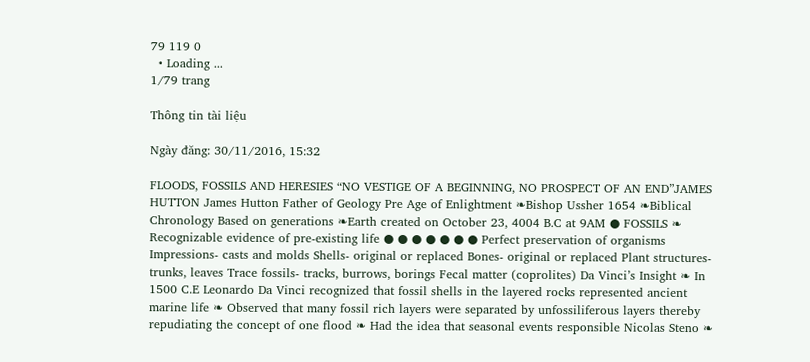79 119 0
  • Loading ...
1/79 trang

Thông tin tài liệu

Ngày đăng: 30/11/2016, 15:32

FLOODS, FOSSILS AND HERESIES “NO VESTIGE OF A BEGINNING, NO PROSPECT OF AN END”JAMES HUTTON James Hutton Father of Geology Pre Age of Enlightment ❧Bishop Ussher 1654 ❧Biblical Chronology Based on generations ❧Earth created on October 23, 4004 B.C at 9AM ● FOSSILS ❧ Recognizable evidence of pre-existing life ● ● ● ● ● ● ● Perfect preservation of organisms Impressions- casts and molds Shells- original or replaced Bones- original or replaced Plant structures- trunks, leaves Trace fossils- tracks, burrows, borings Fecal matter (coprolites) Da Vinci’s Insight ❧ In 1500 C.E Leonardo Da Vinci recognized that fossil shells in the layered rocks represented ancient marine life ❧ Observed that many fossil rich layers were separated by unfossiliferous layers thereby repudiating the concept of one flood ❧ Had the idea that seasonal events responsible Nicolas Steno ❧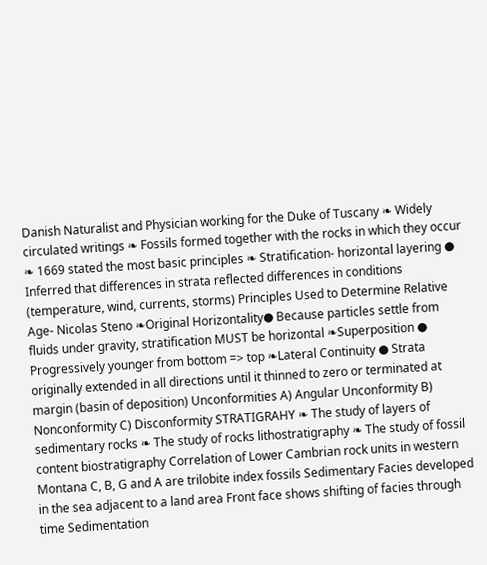Danish Naturalist and Physician working for the Duke of Tuscany ❧ Widely circulated writings ❧ Fossils formed together with the rocks in which they occur ❧ 1669 stated the most basic principles ❧ Stratification- horizontal layering ● Inferred that differences in strata reflected differences in conditions (temperature, wind, currents, storms) Principles Used to Determine Relative Age- Nicolas Steno ❧Original Horizontality● Because particles settle from fluids under gravity, stratification MUST be horizontal ❧Superposition ● Progressively younger from bottom => top ❧Lateral Continuity ● Strata originally extended in all directions until it thinned to zero or terminated at margin (basin of deposition) Unconformities A) Angular Unconformity B) Nonconformity C) Disconformity STRATIGRAHY ❧ The study of layers of sedimentary rocks ❧ The study of rocks lithostratigraphy ❧ The study of fossil content biostratigraphy Correlation of Lower Cambrian rock units in western Montana C, B, G and A are trilobite index fossils Sedimentary Facies developed in the sea adjacent to a land area Front face shows shifting of facies through time Sedimentation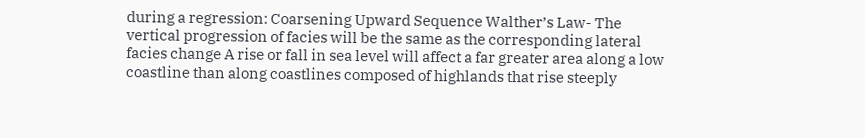during a regression: Coarsening Upward Sequence Walther’s Law- The vertical progression of facies will be the same as the corresponding lateral facies change A rise or fall in sea level will affect a far greater area along a low coastline than along coastlines composed of highlands that rise steeply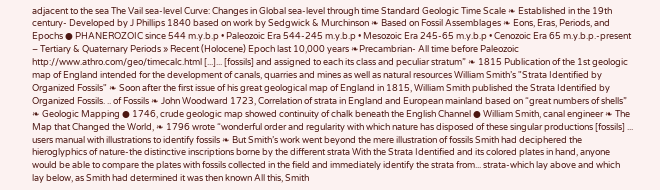adjacent to the sea The Vail sea-level Curve: Changes in Global sea-level through time Standard Geologic Time Scale ❧ Established in the 19th century- Developed by J Phillips 1840 based on work by Sedgwick & Murchinson ❧ Based on Fossil Assemblages ❧ Eons, Eras, Periods, and Epochs ● PHANEROZOIC since 544 m.y.b.p • Paleozoic Era 544-245 m.y.b.p • Mesozoic Era 245-65 m.y.b.p • Cenozoic Era 65 m.y.b.p.-present – Tertiary & Quaternary Periods » Recent (Holocene) Epoch last 10,000 years ❧Precambrian- All time before Paleozoic http://www.athro.com/geo/timecalc.html [...]... [fossils] and assigned to each its class and peculiar stratum” ❧ 1815 Publication of the 1st geologic map of England intended for the development of canals, quarries and mines as well as natural resources William Smith’s "Strata Identified by Organized Fossils" ❧ Soon after the first issue of his great geological map of England in 1815, William Smith published the Strata Identified by Organized Fossils. .. of Fossils ❧ John Woodward 1723, Correlation of strata in England and European mainland based on “great numbers of shells” ❧ Geologic Mapping ● 1746, crude geologic map showed continuity of chalk beneath the English Channel ● William Smith, canal engineer ❧ The Map that Changed the World, ❧ 1796 wrote “wonderful order and regularity with which nature has disposed of these singular productions [fossils] ... users manual with illustrations to identify fossils ❧ But Smith’s work went beyond the mere illustration of fossils Smith had deciphered the hieroglyphics of nature-the distinctive inscriptions borne by the different strata With the Strata Identified and its colored plates in hand, anyone would be able to compare the plates with fossils collected in the field and immediately identify the strata from... strata-which lay above and which lay below, as Smith had determined it was then known All this, Smith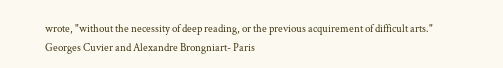wrote, "without the necessity of deep reading, or the previous acquirement of difficult arts." Georges Cuvier and Alexandre Brongniart- Paris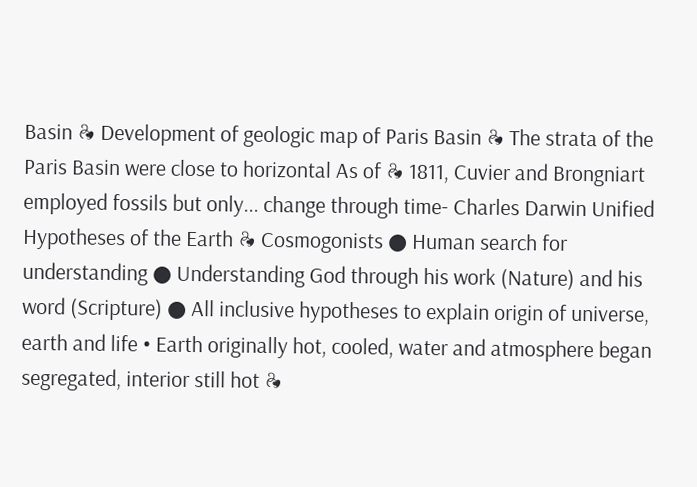Basin ❧ Development of geologic map of Paris Basin ❧ The strata of the Paris Basin were close to horizontal As of ❧ 1811, Cuvier and Brongniart employed fossils but only... change through time- Charles Darwin Unified Hypotheses of the Earth ❧ Cosmogonists ● Human search for understanding ● Understanding God through his work (Nature) and his word (Scripture) ● All inclusive hypotheses to explain origin of universe, earth and life • Earth originally hot, cooled, water and atmosphere began segregated, interior still hot ❧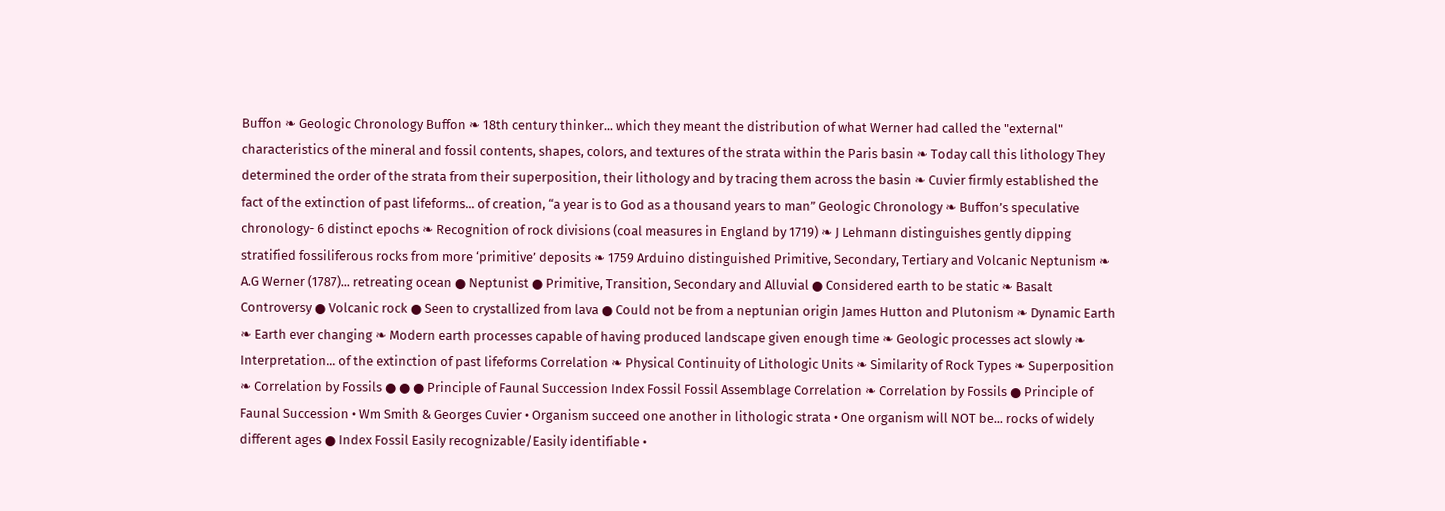Buffon ❧ Geologic Chronology Buffon ❧ 18th century thinker... which they meant the distribution of what Werner had called the "external" characteristics of the mineral and fossil contents, shapes, colors, and textures of the strata within the Paris basin ❧ Today call this lithology They determined the order of the strata from their superposition, their lithology and by tracing them across the basin ❧ Cuvier firmly established the fact of the extinction of past lifeforms... of creation, “a year is to God as a thousand years to man” Geologic Chronology ❧ Buffon’s speculative chronology- 6 distinct epochs ❧ Recognition of rock divisions (coal measures in England by 1719) ❧ J Lehmann distinguishes gently dipping stratified fossiliferous rocks from more ‘primitive’ deposits ❧ 1759 Arduino distinguished Primitive, Secondary, Tertiary and Volcanic Neptunism ❧ A.G Werner (1787)... retreating ocean ● Neptunist ● Primitive, Transition, Secondary and Alluvial ● Considered earth to be static ❧ Basalt Controversy ● Volcanic rock ● Seen to crystallized from lava ● Could not be from a neptunian origin James Hutton and Plutonism ❧ Dynamic Earth ❧ Earth ever changing ❧ Modern earth processes capable of having produced landscape given enough time ❧ Geologic processes act slowly ❧ Interpretation... of the extinction of past lifeforms Correlation ❧ Physical Continuity of Lithologic Units ❧ Similarity of Rock Types ❧ Superposition ❧ Correlation by Fossils ● ● ● Principle of Faunal Succession Index Fossil Fossil Assemblage Correlation ❧ Correlation by Fossils ● Principle of Faunal Succession • Wm Smith & Georges Cuvier • Organism succeed one another in lithologic strata • One organism will NOT be... rocks of widely different ages ● Index Fossil Easily recognizable/Easily identifiable •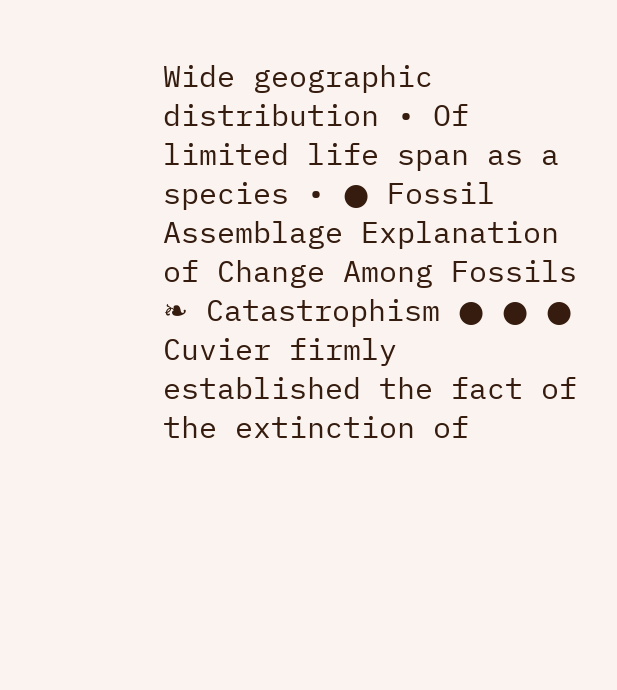Wide geographic distribution • Of limited life span as a species • ● Fossil Assemblage Explanation of Change Among Fossils ❧ Catastrophism ● ● ● Cuvier firmly established the fact of the extinction of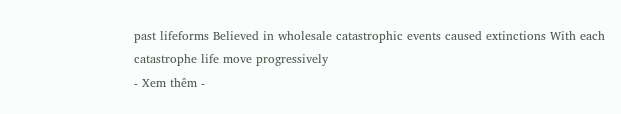past lifeforms Believed in wholesale catastrophic events caused extinctions With each catastrophe life move progressively
- Xem thêm -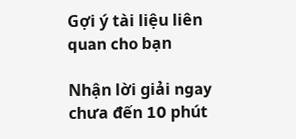Gợi ý tài liệu liên quan cho bạn

Nhận lời giải ngay chưa đến 10 phút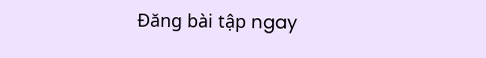Đăng bài tập ngay